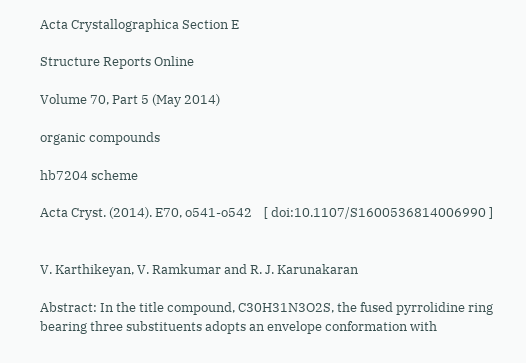Acta Crystallographica Section E

Structure Reports Online

Volume 70, Part 5 (May 2014)

organic compounds

hb7204 scheme

Acta Cryst. (2014). E70, o541-o542    [ doi:10.1107/S1600536814006990 ]


V. Karthikeyan, V. Ramkumar and R. J. Karunakaran

Abstract: In the title compound, C30H31N3O2S, the fused pyrrolidine ring bearing three substituents adopts an envelope conformation with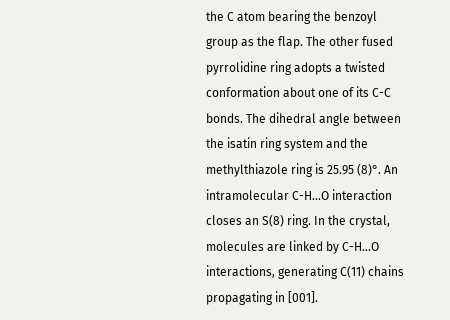the C atom bearing the benzoyl group as the flap. The other fused pyrrolidine ring adopts a twisted conformation about one of its C-C bonds. The dihedral angle between the isatin ring system and the methylthiazole ring is 25.95 (8)°. An intramolecular C-H...O interaction closes an S(8) ring. In the crystal, molecules are linked by C-H...O interactions, generating C(11) chains propagating in [001].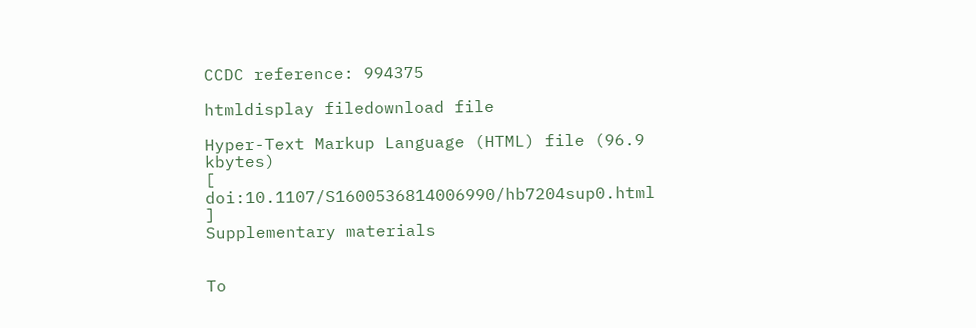CCDC reference: 994375

htmldisplay filedownload file

Hyper-Text Markup Language (HTML) file (96.9 kbytes)
[ doi:10.1107/S1600536814006990/hb7204sup0.html ]
Supplementary materials


To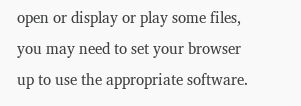open or display or play some files, you may need to set your browser up to use the appropriate software.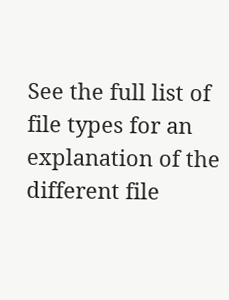See the full list of file types for an explanation of the different file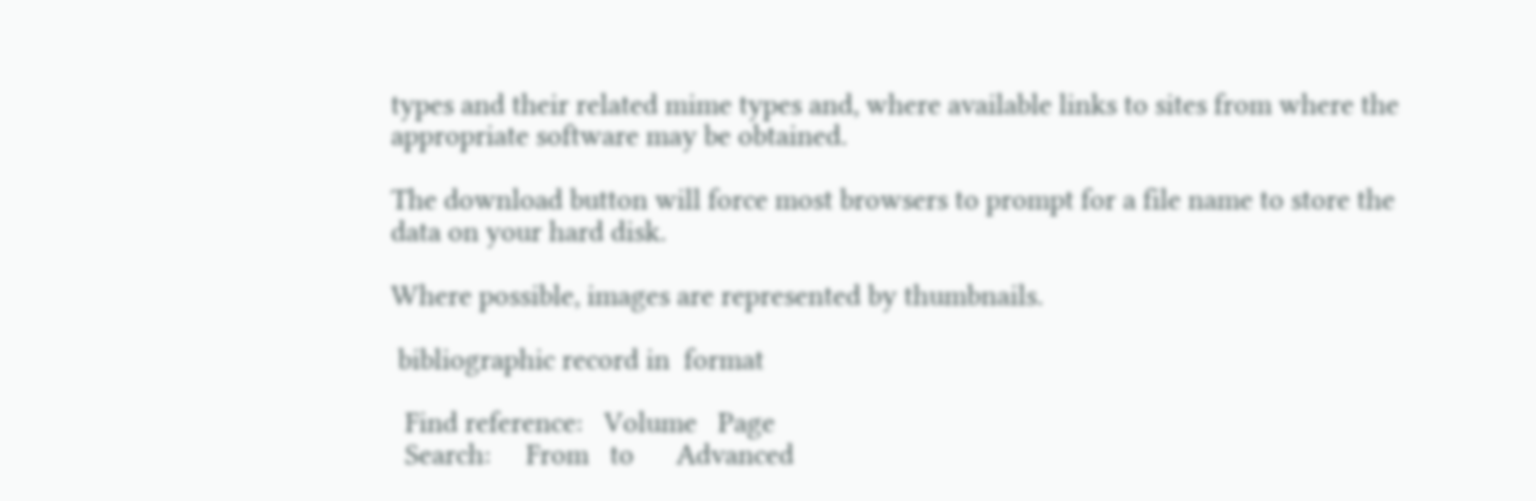types and their related mime types and, where available links to sites from where the appropriate software may be obtained.

The download button will force most browsers to prompt for a file name to store the data on your hard disk.

Where possible, images are represented by thumbnails.

 bibliographic record in  format

  Find reference:   Volume   Page
  Search:     From   to      Advanced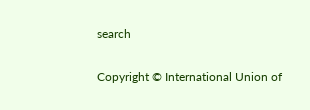search

Copyright © International Union of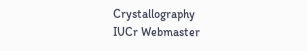Crystallography
IUCr Webmaster